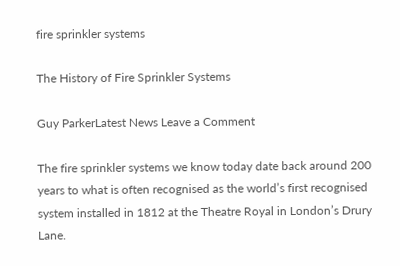fire sprinkler systems

The History of Fire Sprinkler Systems

Guy ParkerLatest News Leave a Comment

The fire sprinkler systems we know today date back around 200 years to what is often recognised as the world’s first recognised system installed in 1812 at the Theatre Royal in London’s Drury Lane.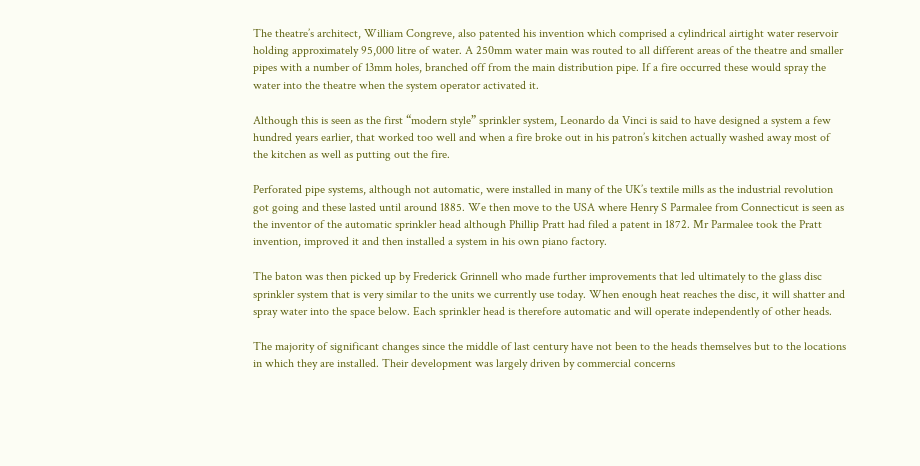The theatre’s architect, William Congreve, also patented his invention which comprised a cylindrical airtight water reservoir holding approximately 95,000 litre of water. A 250mm water main was routed to all different areas of the theatre and smaller pipes with a number of 13mm holes, branched off from the main distribution pipe. If a fire occurred these would spray the water into the theatre when the system operator activated it.

Although this is seen as the first “modern style” sprinkler system, Leonardo da Vinci is said to have designed a system a few hundred years earlier, that worked too well and when a fire broke out in his patron’s kitchen actually washed away most of the kitchen as well as putting out the fire.

Perforated pipe systems, although not automatic, were installed in many of the UK’s textile mills as the industrial revolution got going and these lasted until around 1885. We then move to the USA where Henry S Parmalee from Connecticut is seen as the inventor of the automatic sprinkler head although Phillip Pratt had filed a patent in 1872. Mr Parmalee took the Pratt invention, improved it and then installed a system in his own piano factory.

The baton was then picked up by Frederick Grinnell who made further improvements that led ultimately to the glass disc sprinkler system that is very similar to the units we currently use today. When enough heat reaches the disc, it will shatter and spray water into the space below. Each sprinkler head is therefore automatic and will operate independently of other heads.

The majority of significant changes since the middle of last century have not been to the heads themselves but to the locations in which they are installed. Their development was largely driven by commercial concerns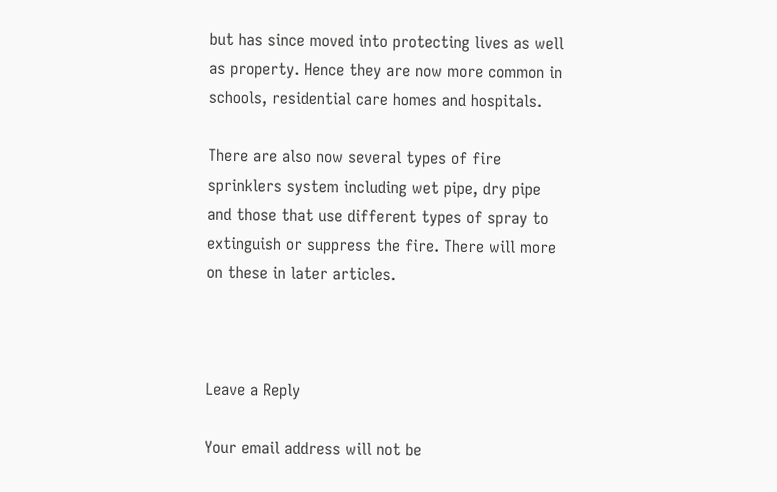but has since moved into protecting lives as well as property. Hence they are now more common in schools, residential care homes and hospitals.

There are also now several types of fire sprinklers system including wet pipe, dry pipe and those that use different types of spray to extinguish or suppress the fire. There will more on these in later articles.



Leave a Reply

Your email address will not be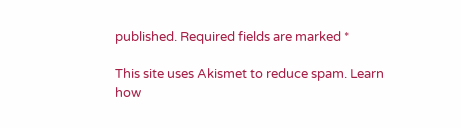published. Required fields are marked *

This site uses Akismet to reduce spam. Learn how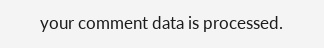your comment data is processed.